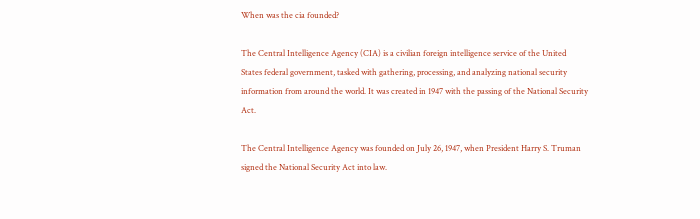When was the cia founded?

The Central Intelligence Agency (CIA) is a civilian foreign intelligence service of the United States federal government, tasked with gathering, processing, and analyzing national security information from around the world. It was created in 1947 with the passing of the National Security Act.

The Central Intelligence Agency was founded on July 26, 1947, when President Harry S. Truman signed the National Security Act into law.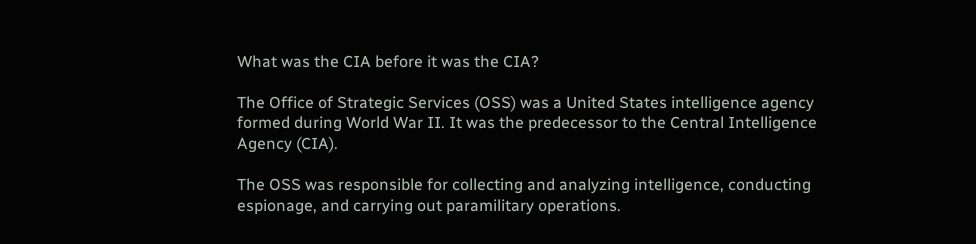What was the CIA before it was the CIA?

The Office of Strategic Services (OSS) was a United States intelligence agency formed during World War II. It was the predecessor to the Central Intelligence Agency (CIA).

The OSS was responsible for collecting and analyzing intelligence, conducting espionage, and carrying out paramilitary operations.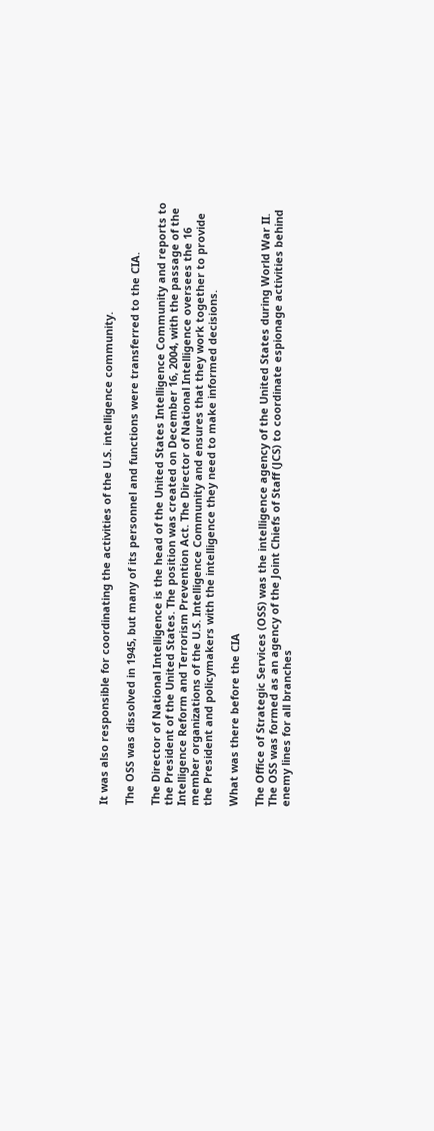It was also responsible for coordinating the activities of the U.S. intelligence community.

The OSS was dissolved in 1945, but many of its personnel and functions were transferred to the CIA.

The Director of National Intelligence is the head of the United States Intelligence Community and reports to the President of the United States. The position was created on December 16, 2004, with the passage of the Intelligence Reform and Terrorism Prevention Act. The Director of National Intelligence oversees the 16 member organizations of the U.S. Intelligence Community and ensures that they work together to provide the President and policymakers with the intelligence they need to make informed decisions.

What was there before the CIA

The Office of Strategic Services (OSS) was the intelligence agency of the United States during World War II. The OSS was formed as an agency of the Joint Chiefs of Staff (JCS) to coordinate espionage activities behind enemy lines for all branches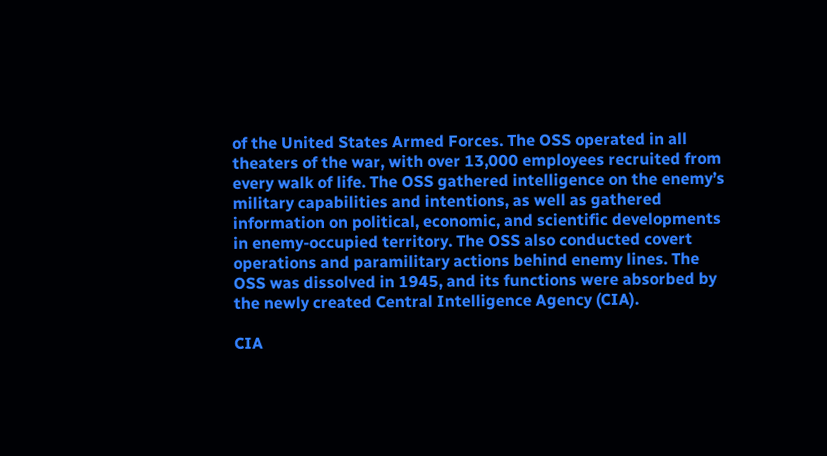of the United States Armed Forces. The OSS operated in all theaters of the war, with over 13,000 employees recruited from every walk of life. The OSS gathered intelligence on the enemy’s military capabilities and intentions, as well as gathered information on political, economic, and scientific developments in enemy-occupied territory. The OSS also conducted covert operations and paramilitary actions behind enemy lines. The OSS was dissolved in 1945, and its functions were absorbed by the newly created Central Intelligence Agency (CIA).

CIA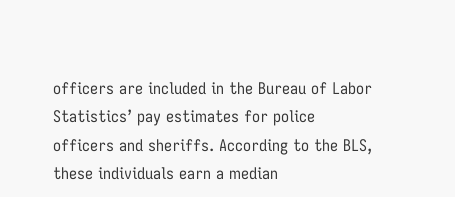officers are included in the Bureau of Labor Statistics’ pay estimates for police officers and sheriffs. According to the BLS, these individuals earn a median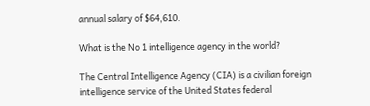annual salary of $64,610.

What is the No 1 intelligence agency in the world?

The Central Intelligence Agency (CIA) is a civilian foreign intelligence service of the United States federal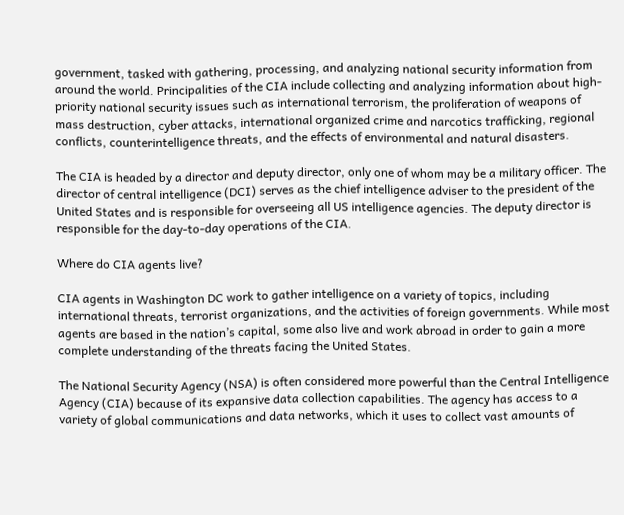government, tasked with gathering, processing, and analyzing national security information from around the world. Principalities of the CIA include collecting and analyzing information about high-priority national security issues such as international terrorism, the proliferation of weapons of mass destruction, cyber attacks, international organized crime and narcotics trafficking, regional conflicts, counterintelligence threats, and the effects of environmental and natural disasters.

The CIA is headed by a director and deputy director, only one of whom may be a military officer. The director of central intelligence (DCI) serves as the chief intelligence adviser to the president of the United States and is responsible for overseeing all US intelligence agencies. The deputy director is responsible for the day-to-day operations of the CIA.

Where do CIA agents live?

CIA agents in Washington DC work to gather intelligence on a variety of topics, including international threats, terrorist organizations, and the activities of foreign governments. While most agents are based in the nation’s capital, some also live and work abroad in order to gain a more complete understanding of the threats facing the United States.

The National Security Agency (NSA) is often considered more powerful than the Central Intelligence Agency (CIA) because of its expansive data collection capabilities. The agency has access to a variety of global communications and data networks, which it uses to collect vast amounts of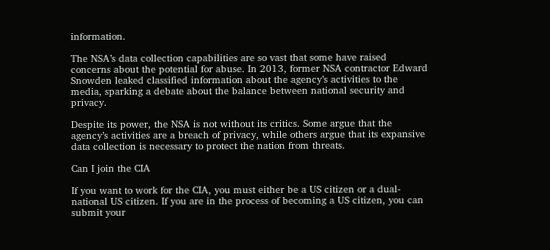information.

The NSA’s data collection capabilities are so vast that some have raised concerns about the potential for abuse. In 2013, former NSA contractor Edward Snowden leaked classified information about the agency’s activities to the media, sparking a debate about the balance between national security and privacy.

Despite its power, the NSA is not without its critics. Some argue that the agency’s activities are a breach of privacy, while others argue that its expansive data collection is necessary to protect the nation from threats.

Can I join the CIA

If you want to work for the CIA, you must either be a US citizen or a dual-national US citizen. If you are in the process of becoming a US citizen, you can submit your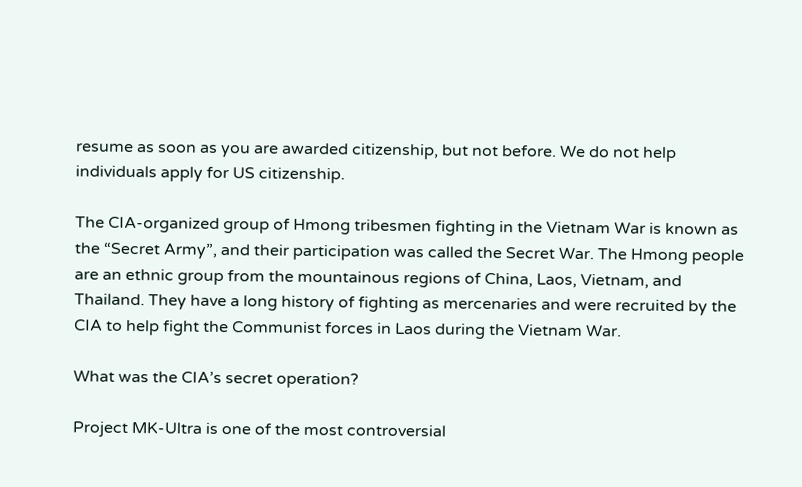resume as soon as you are awarded citizenship, but not before. We do not help individuals apply for US citizenship.

The CIA-organized group of Hmong tribesmen fighting in the Vietnam War is known as the “Secret Army”, and their participation was called the Secret War. The Hmong people are an ethnic group from the mountainous regions of China, Laos, Vietnam, and Thailand. They have a long history of fighting as mercenaries and were recruited by the CIA to help fight the Communist forces in Laos during the Vietnam War.

What was the CIA’s secret operation?

Project MK-Ultra is one of the most controversial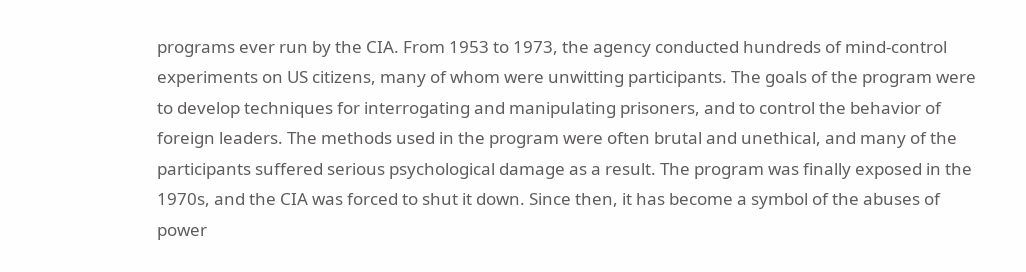programs ever run by the CIA. From 1953 to 1973, the agency conducted hundreds of mind-control experiments on US citizens, many of whom were unwitting participants. The goals of the program were to develop techniques for interrogating and manipulating prisoners, and to control the behavior of foreign leaders. The methods used in the program were often brutal and unethical, and many of the participants suffered serious psychological damage as a result. The program was finally exposed in the 1970s, and the CIA was forced to shut it down. Since then, it has become a symbol of the abuses of power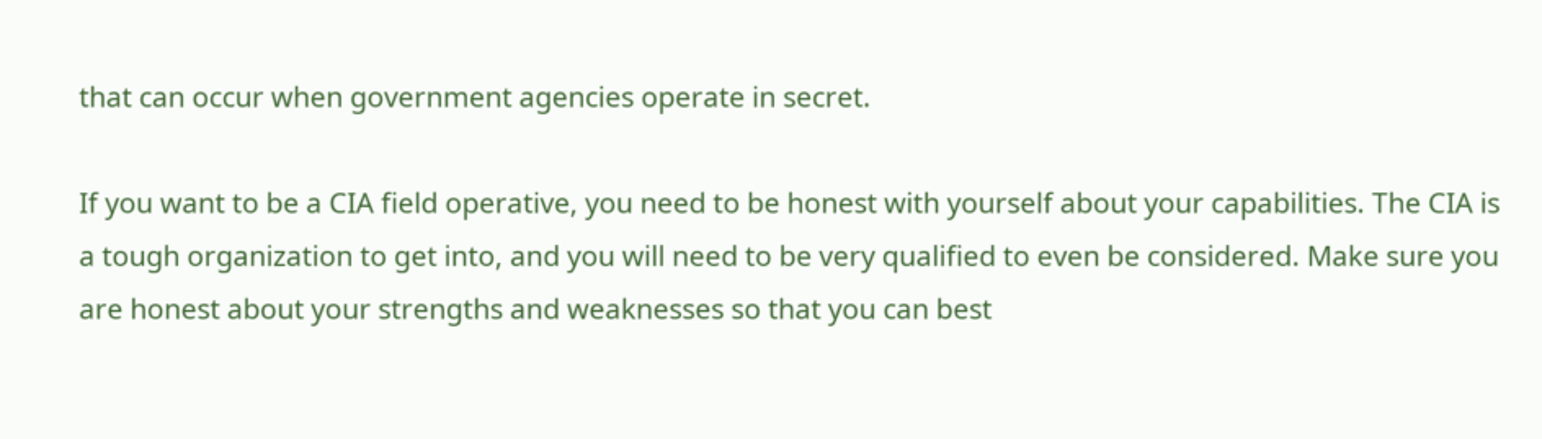that can occur when government agencies operate in secret.

If you want to be a CIA field operative, you need to be honest with yourself about your capabilities. The CIA is a tough organization to get into, and you will need to be very qualified to even be considered. Make sure you are honest about your strengths and weaknesses so that you can best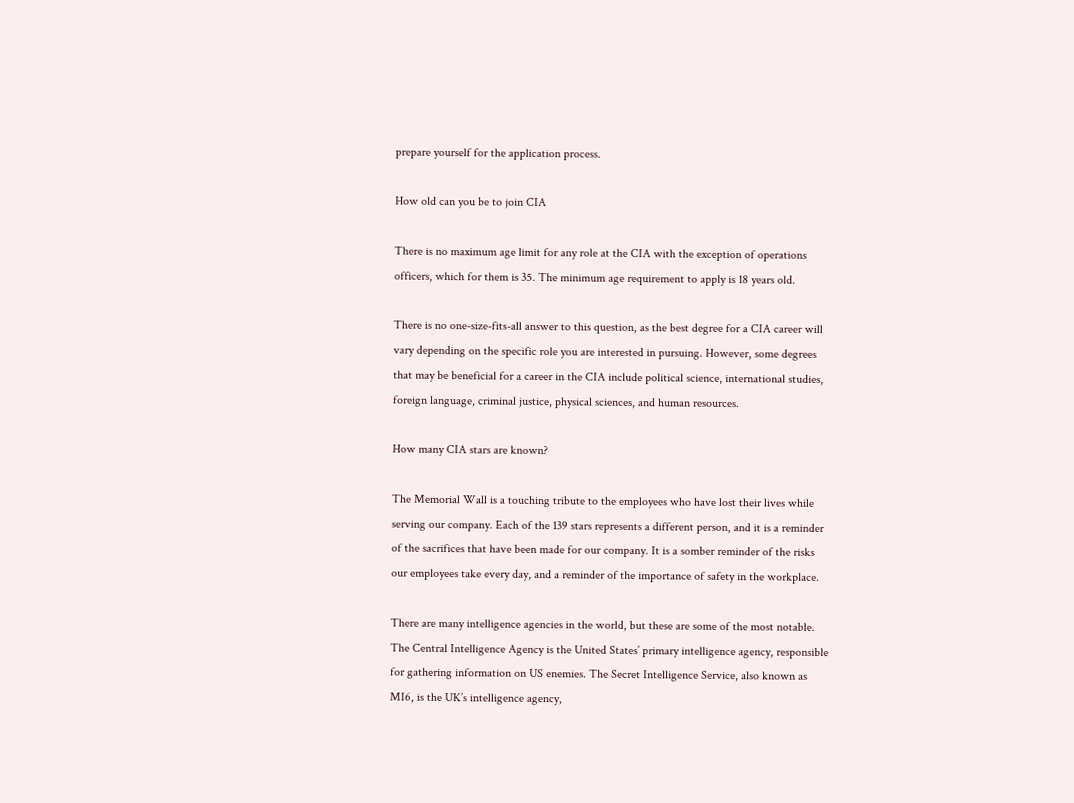prepare yourself for the application process.

How old can you be to join CIA

There is no maximum age limit for any role at the CIA with the exception of operations officers, which for them is 35. The minimum age requirement to apply is 18 years old.

There is no one-size-fits-all answer to this question, as the best degree for a CIA career will vary depending on the specific role you are interested in pursuing. However, some degrees that may be beneficial for a career in the CIA include political science, international studies, foreign language, criminal justice, physical sciences, and human resources.

How many CIA stars are known?

The Memorial Wall is a touching tribute to the employees who have lost their lives while serving our company. Each of the 139 stars represents a different person, and it is a reminder of the sacrifices that have been made for our company. It is a somber reminder of the risks our employees take every day, and a reminder of the importance of safety in the workplace.

There are many intelligence agencies in the world, but these are some of the most notable. The Central Intelligence Agency is the United States’ primary intelligence agency, responsible for gathering information on US enemies. The Secret Intelligence Service, also known as MI6, is the UK’s intelligence agency,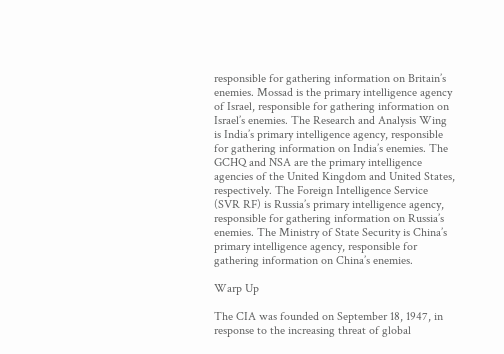responsible for gathering information on Britain’s enemies. Mossad is the primary intelligence agency of Israel, responsible for gathering information on Israel’s enemies. The Research and Analysis Wing is India’s primary intelligence agency, responsible for gathering information on India’s enemies. The GCHQ and NSA are the primary intelligence agencies of the United Kingdom and United States, respectively. The Foreign Intelligence Service (SVR RF) is Russia’s primary intelligence agency, responsible for gathering information on Russia’s enemies. The Ministry of State Security is China’s primary intelligence agency, responsible for gathering information on China’s enemies.

Warp Up

The CIA was founded on September 18, 1947, in response to the increasing threat of global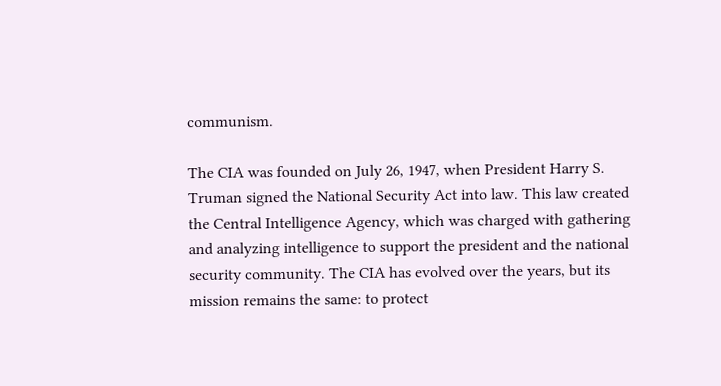communism.

The CIA was founded on July 26, 1947, when President Harry S. Truman signed the National Security Act into law. This law created the Central Intelligence Agency, which was charged with gathering and analyzing intelligence to support the president and the national security community. The CIA has evolved over the years, but its mission remains the same: to protect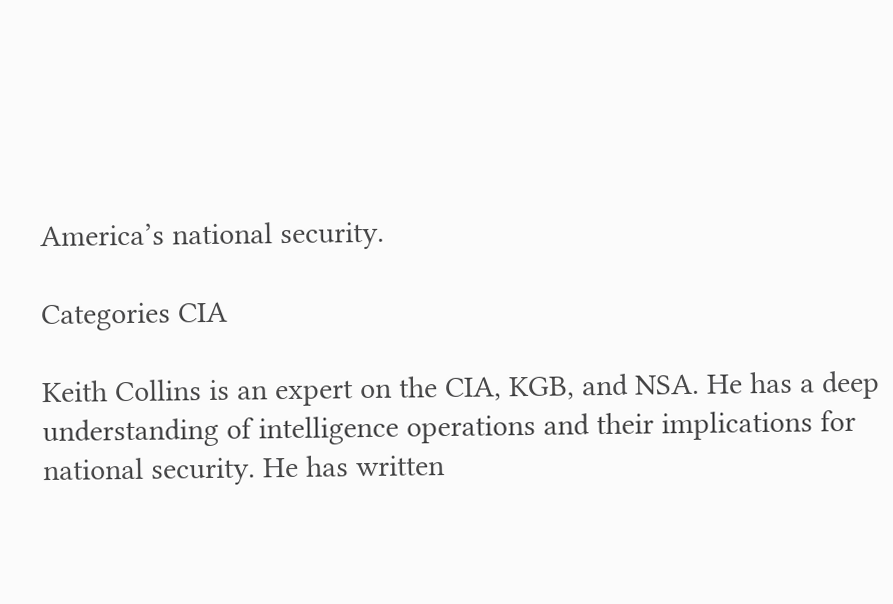America’s national security.

Categories CIA

Keith Collins is an expert on the CIA, KGB, and NSA. He has a deep understanding of intelligence operations and their implications for national security. He has written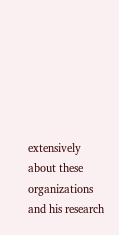extensively about these organizations and his research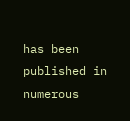has been published in numerous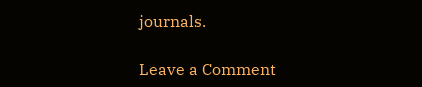journals.

Leave a Comment